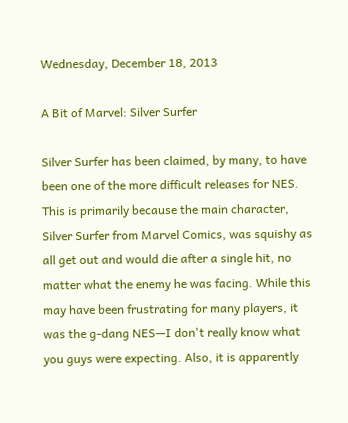Wednesday, December 18, 2013

A Bit of Marvel: Silver Surfer

Silver Surfer has been claimed, by many, to have been one of the more difficult releases for NES. This is primarily because the main character, Silver Surfer from Marvel Comics, was squishy as all get out and would die after a single hit, no matter what the enemy he was facing. While this may have been frustrating for many players, it was the g-dang NES—I don't really know what you guys were expecting. Also, it is apparently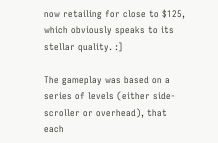now retailing for close to $125, which obviously speaks to its stellar quality. :]

The gameplay was based on a series of levels (either side-scroller or overhead), that each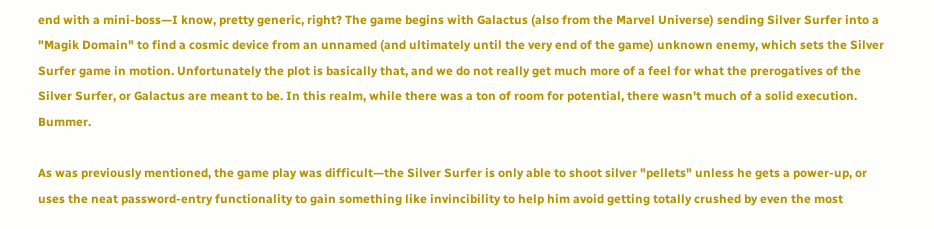end with a mini-boss—I know, pretty generic, right? The game begins with Galactus (also from the Marvel Universe) sending Silver Surfer into a "Magik Domain" to find a cosmic device from an unnamed (and ultimately until the very end of the game) unknown enemy, which sets the Silver Surfer game in motion. Unfortunately the plot is basically that, and we do not really get much more of a feel for what the prerogatives of the Silver Surfer, or Galactus are meant to be. In this realm, while there was a ton of room for potential, there wasn't much of a solid execution. Bummer.

As was previously mentioned, the game play was difficult—the Silver Surfer is only able to shoot silver "pellets" unless he gets a power-up, or uses the neat password-entry functionality to gain something like invincibility to help him avoid getting totally crushed by even the most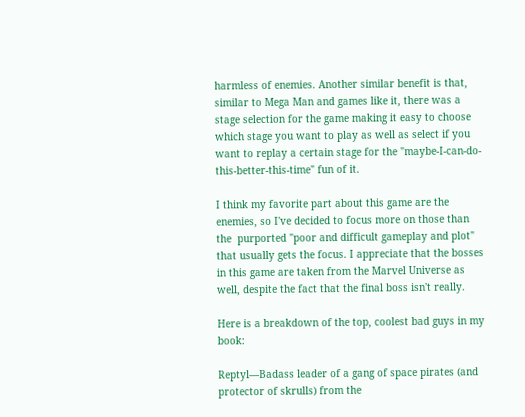harmless of enemies. Another similar benefit is that, similar to Mega Man and games like it, there was a stage selection for the game making it easy to choose which stage you want to play as well as select if you want to replay a certain stage for the "maybe-I-can-do-this-better-this-time" fun of it.

I think my favorite part about this game are the enemies, so I've decided to focus more on those than the  purported "poor and difficult gameplay and plot" that usually gets the focus. I appreciate that the bosses in this game are taken from the Marvel Universe as well, despite the fact that the final boss isn't really.

Here is a breakdown of the top, coolest bad guys in my book:

Reptyl—Badass leader of a gang of space pirates (and protector of skrulls) from the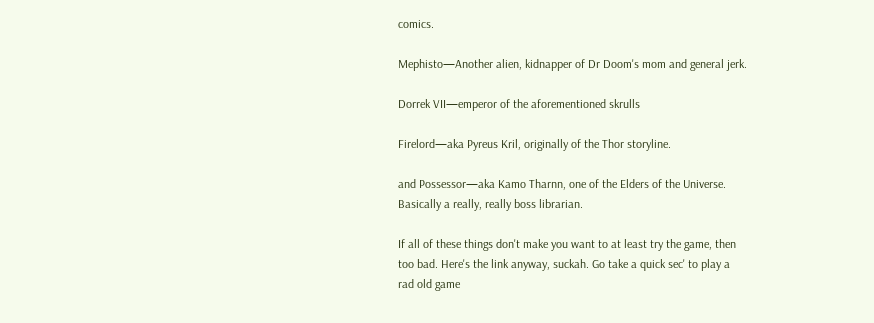comics.

Mephisto—Another alien, kidnapper of Dr Doom's mom and general jerk.

Dorrek VII—emperor of the aforementioned skrulls

Firelord—aka Pyreus Kril, originally of the Thor storyline.

and Possessor—aka Kamo Tharnn, one of the Elders of the Universe. Basically a really, really boss librarian.

If all of these things don't make you want to at least try the game, then too bad. Here's the link anyway, suckah. Go take a quick sec' to play a rad old game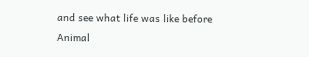and see what life was like before Animal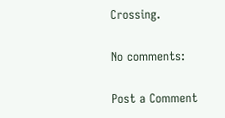Crossing.

No comments:

Post a Comment